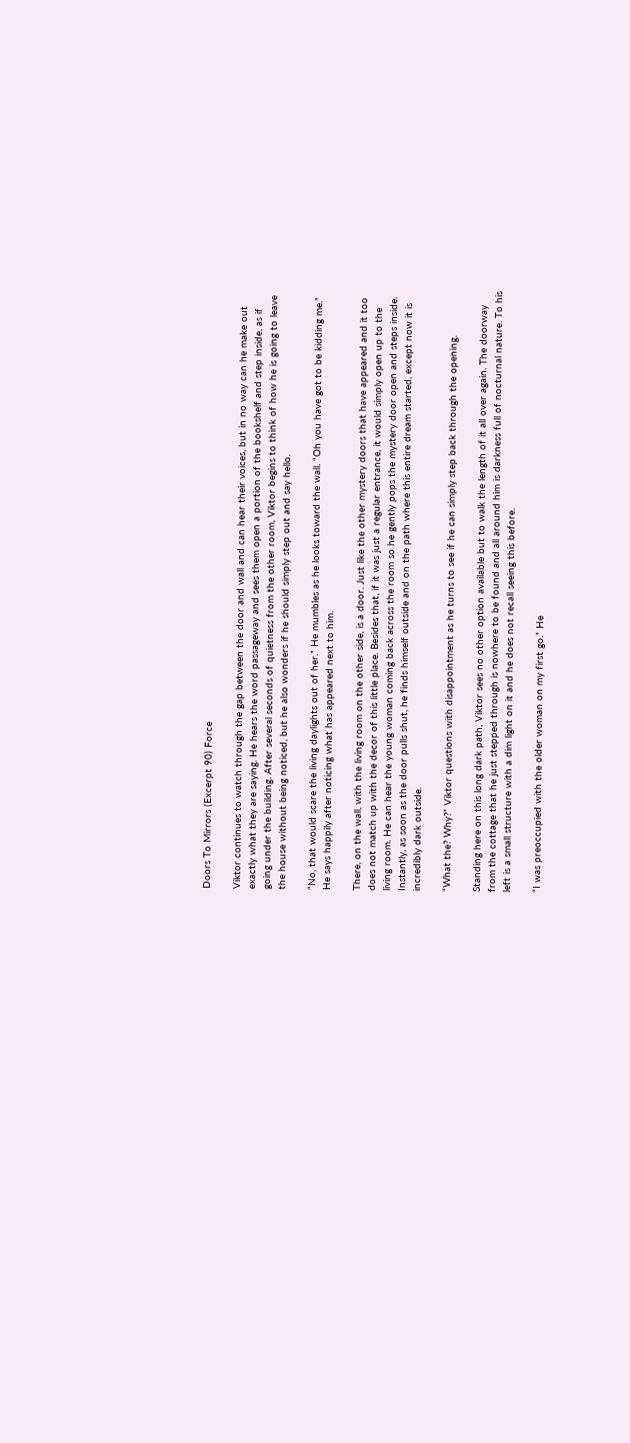Doors To Mirrors (Excerpt 90) Force

Viktor continues to watch through the gap between the door and wall and can hear their voices, but in no way can he make out exactly what they are saying. He hears the word passageway and sees them open a portion of the bookshelf and step inside, as if going under the building. After several seconds of quietness from the other room, Viktor begins to think of how he is going to leave the house without being noticed, but he also wonders if he should simply step out and say hello.

“No, that would scare the living daylights out of her.” He mumbles as he looks toward the wall. “Oh you have got to be kidding me.” He says happily after noticing what has appeared next to him.

There, on the wall, with the living room on the other side, is a door. Just like the other mystery doors that have appeared and it too does not match up with the decor of this little place. Besides that, if it was just a regular entrance, it would simply open up to the living room. He can hear the young woman coming back across the room so he gently pops the mystery door open and steps inside. Instantly, as soon as the door pulls shut, he finds himself outside and on the path where this entire dream started, except now it is incredibly dark outside.

“What the? Why?” Viktor questions with disappointment as he turns to see if he can simply step back through the opening.

Standing here on this long dark path, Viktor sees no other option available but to walk the length of it all over again. The doorway from the cottage that he just stepped through is nowhere to be found and all around him is darkness full of nocturnal nature. To his left is a small structure with a dim light on it and he does not recall seeing this before.

“I was preoccupied with the older woman on my first go.” He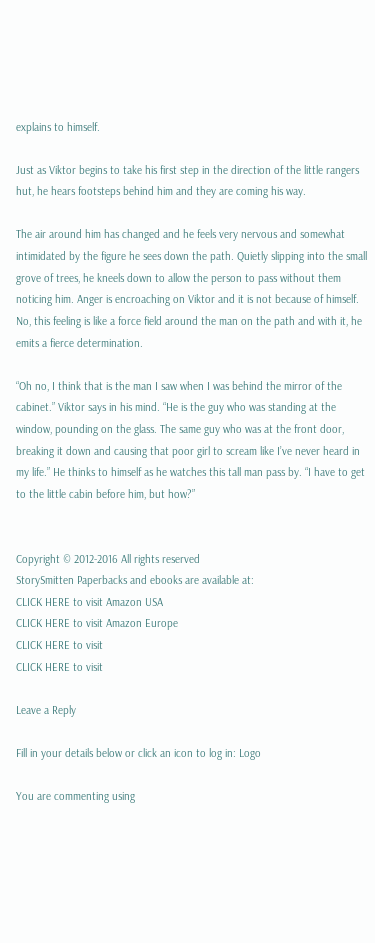explains to himself.

Just as Viktor begins to take his first step in the direction of the little rangers hut, he hears footsteps behind him and they are coming his way.

The air around him has changed and he feels very nervous and somewhat intimidated by the figure he sees down the path. Quietly slipping into the small grove of trees, he kneels down to allow the person to pass without them noticing him. Anger is encroaching on Viktor and it is not because of himself. No, this feeling is like a force field around the man on the path and with it, he emits a fierce determination.

“Oh no, I think that is the man I saw when I was behind the mirror of the cabinet.” Viktor says in his mind. “He is the guy who was standing at the window, pounding on the glass. The same guy who was at the front door, breaking it down and causing that poor girl to scream like I’ve never heard in my life.” He thinks to himself as he watches this tall man pass by. “I have to get to the little cabin before him, but how?”


Copyright © 2012-2016 All rights reserved
StorySmitten Paperbacks and ebooks are available at:
CLICK HERE to visit Amazon USA
CLICK HERE to visit Amazon Europe
CLICK HERE to visit
CLICK HERE to visit

Leave a Reply

Fill in your details below or click an icon to log in: Logo

You are commenting using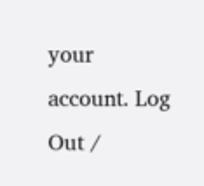your account. Log Out /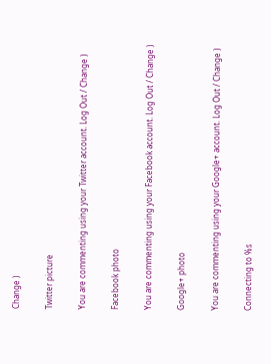Change )

Twitter picture

You are commenting using your Twitter account. Log Out / Change )

Facebook photo

You are commenting using your Facebook account. Log Out / Change )

Google+ photo

You are commenting using your Google+ account. Log Out / Change )

Connecting to %s